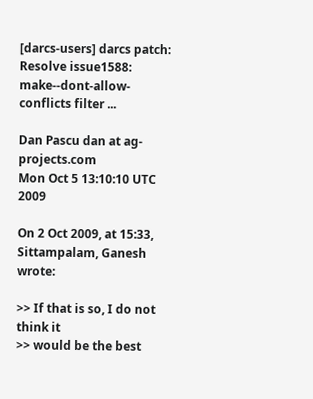[darcs-users] darcs patch: Resolve issue1588: make--dont-allow-conflicts filter ...

Dan Pascu dan at ag-projects.com
Mon Oct 5 13:10:10 UTC 2009

On 2 Oct 2009, at 15:33, Sittampalam, Ganesh wrote:

>> If that is so, I do not think it
>> would be the best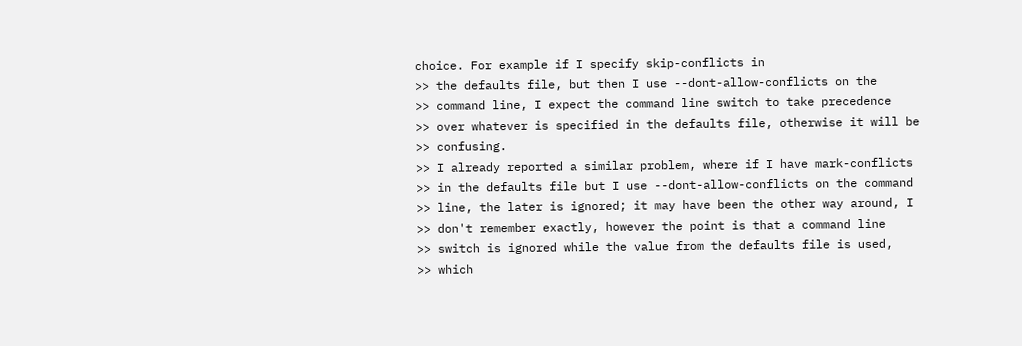choice. For example if I specify skip-conflicts in
>> the defaults file, but then I use --dont-allow-conflicts on the
>> command line, I expect the command line switch to take precedence
>> over whatever is specified in the defaults file, otherwise it will be
>> confusing.
>> I already reported a similar problem, where if I have mark-conflicts
>> in the defaults file but I use --dont-allow-conflicts on the command
>> line, the later is ignored; it may have been the other way around, I
>> don't remember exactly, however the point is that a command line
>> switch is ignored while the value from the defaults file is used,
>> which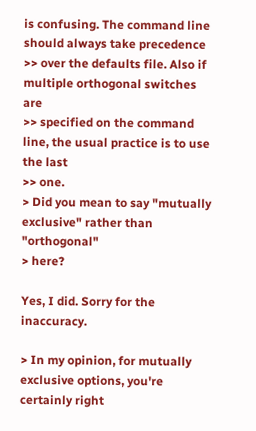is confusing. The command line should always take precedence
>> over the defaults file. Also if multiple orthogonal switches are
>> specified on the command line, the usual practice is to use the last
>> one.
> Did you mean to say "mutually exclusive" rather than "orthogonal"
> here?

Yes, I did. Sorry for the inaccuracy.

> In my opinion, for mutually exclusive options, you're certainly right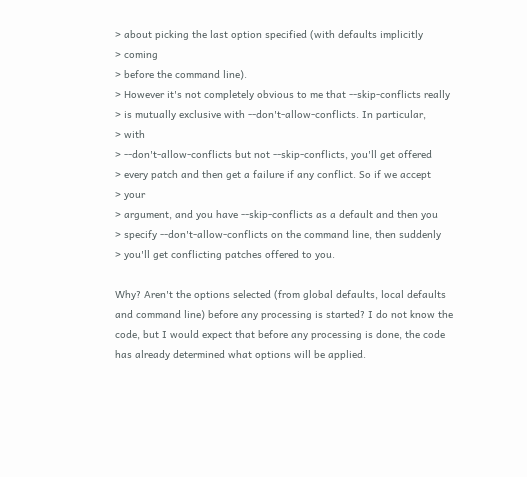> about picking the last option specified (with defaults implicitly
> coming
> before the command line).
> However it's not completely obvious to me that --skip-conflicts really
> is mutually exclusive with --don't-allow-conflicts. In particular,
> with
> --don't-allow-conflicts but not --skip-conflicts, you'll get offered
> every patch and then get a failure if any conflict. So if we accept
> your
> argument, and you have --skip-conflicts as a default and then you
> specify --don't-allow-conflicts on the command line, then suddenly
> you'll get conflicting patches offered to you.

Why? Aren't the options selected (from global defaults, local defaults
and command line) before any processing is started? I do not know the
code, but I would expect that before any processing is done, the code
has already determined what options will be applied.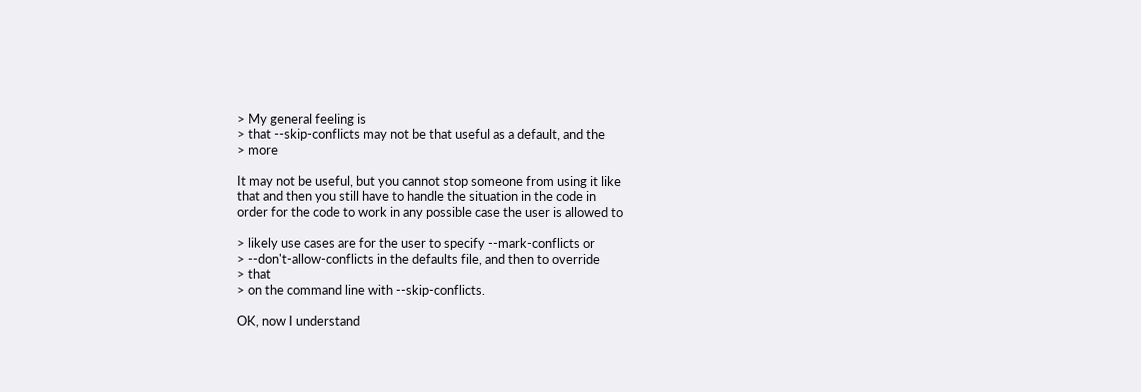> My general feeling is
> that --skip-conflicts may not be that useful as a default, and the
> more

It may not be useful, but you cannot stop someone from using it like
that and then you still have to handle the situation in the code in
order for the code to work in any possible case the user is allowed to

> likely use cases are for the user to specify --mark-conflicts or
> --don't-allow-conflicts in the defaults file, and then to override
> that
> on the command line with --skip-conflicts.

OK, now I understand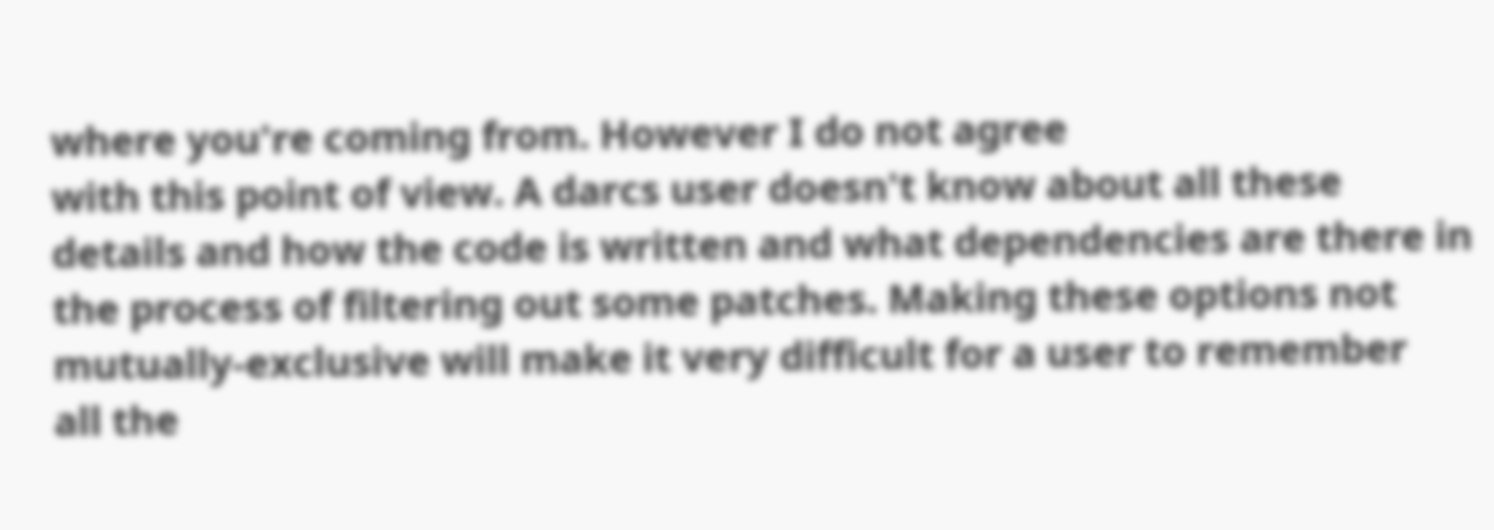where you're coming from. However I do not agree
with this point of view. A darcs user doesn't know about all these
details and how the code is written and what dependencies are there in
the process of filtering out some patches. Making these options not
mutually-exclusive will make it very difficult for a user to remember
all the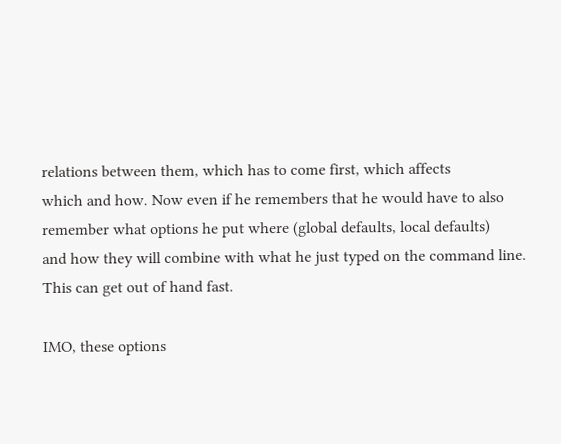relations between them, which has to come first, which affects
which and how. Now even if he remembers that he would have to also
remember what options he put where (global defaults, local defaults)
and how they will combine with what he just typed on the command line.
This can get out of hand fast.

IMO, these options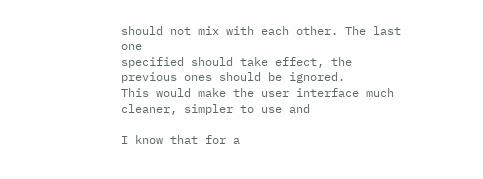should not mix with each other. The last one
specified should take effect, the previous ones should be ignored.
This would make the user interface much cleaner, simpler to use and

I know that for a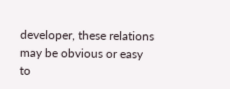developer, these relations may be obvious or easy to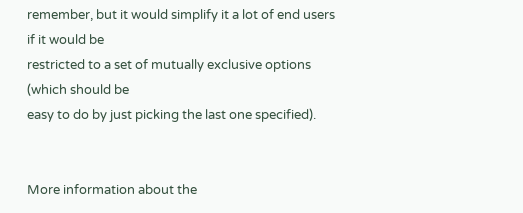remember, but it would simplify it a lot of end users if it would be
restricted to a set of mutually exclusive options (which should be
easy to do by just picking the last one specified).


More information about the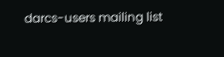darcs-users mailing list